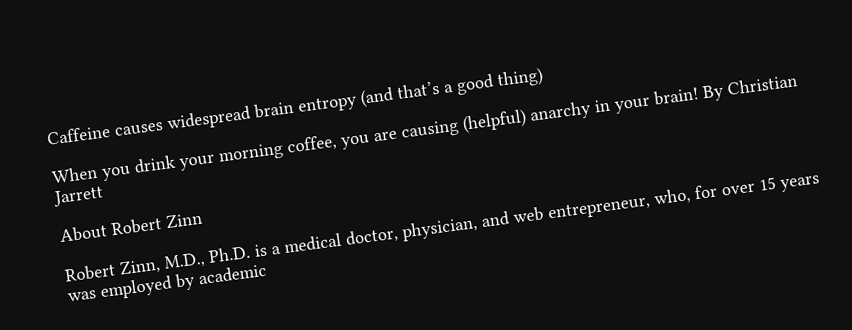Caffeine causes widespread brain entropy (and that’s a good thing)

When you drink your morning coffee, you are causing (helpful) anarchy in your brain! By Christian Jarrett

About Robert Zinn

Robert Zinn, M.D., Ph.D. is a medical doctor, physician, and web entrepreneur, who, for over 15 years was employed by academic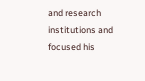and research institutions and focused his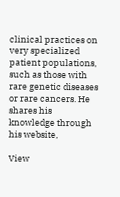clinical practices on very specialized patient populations, such as those with rare genetic diseases or rare cancers. He shares his knowledge through his website,

View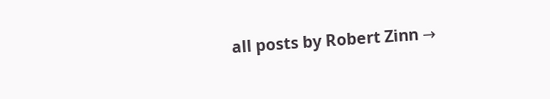all posts by Robert Zinn →